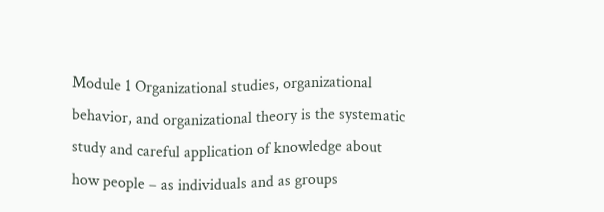Module 1 Organizational studies, organizational behavior, and organizational theory is the systematic study and careful application of knowledge about how people – as individuals and as groups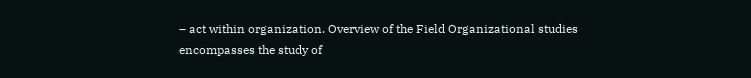– act within organization. Overview of the Field Organizational studies encompasses the study of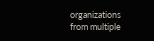organizations from multiple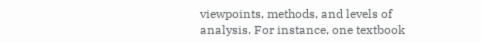viewpoints, methods, and levels of analysis. For instance, one textbook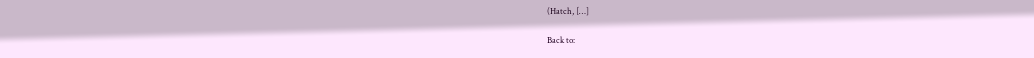(Hatch, […]

Back to: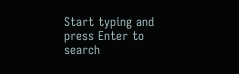Start typing and press Enter to search